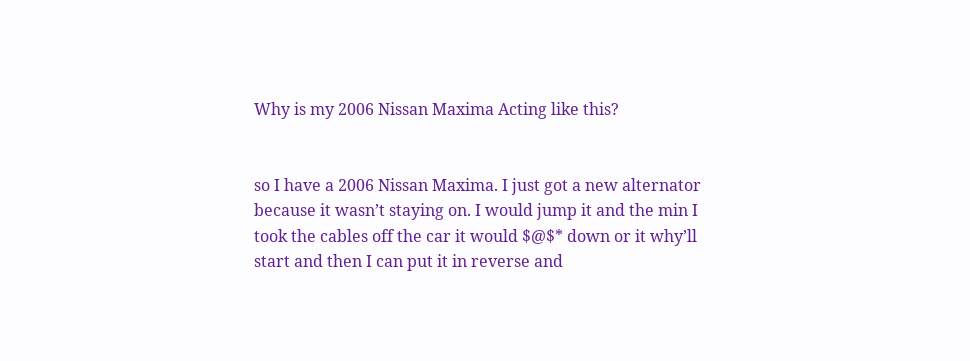Why is my 2006 Nissan Maxima Acting like this?


so I have a 2006 Nissan Maxima. I just got a new alternator because it wasn’t staying on. I would jump it and the min I took the cables off the car it would $@$* down or it why’ll start and then I can put it in reverse and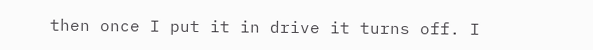then once I put it in drive it turns off. I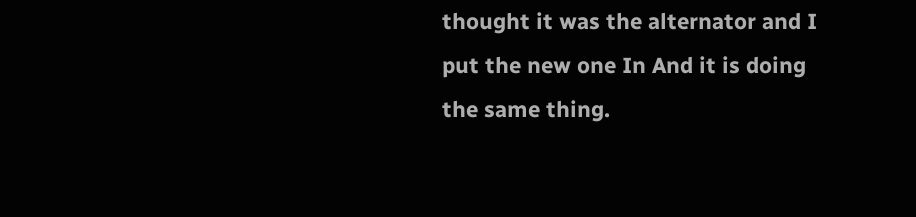thought it was the alternator and I put the new one In And it is doing the same thing.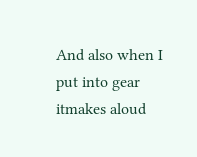And also when I put into gear itmakes aloud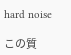hard noise

この質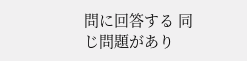問に回答する 同じ問題があり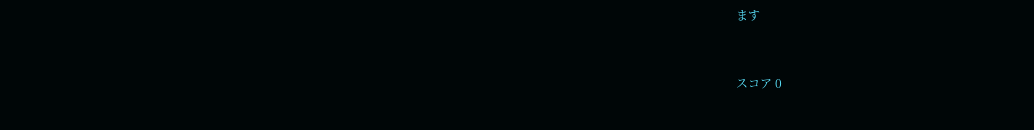ます


スコア 0